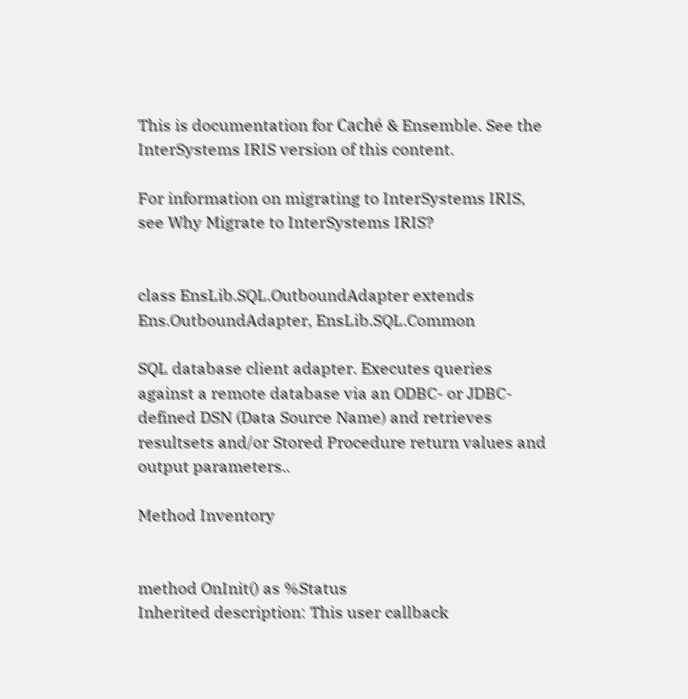This is documentation for Caché & Ensemble. See the InterSystems IRIS version of this content.

For information on migrating to InterSystems IRIS, see Why Migrate to InterSystems IRIS?


class EnsLib.SQL.OutboundAdapter extends Ens.OutboundAdapter, EnsLib.SQL.Common

SQL database client adapter. Executes queries against a remote database via an ODBC- or JDBC- defined DSN (Data Source Name) and retrieves resultsets and/or Stored Procedure return values and output parameters..

Method Inventory


method OnInit() as %Status
Inherited description: This user callback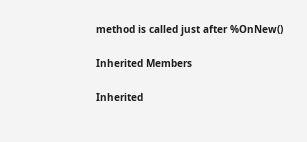method is called just after %OnNew()

Inherited Members

Inherited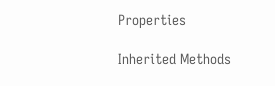Properties

Inherited Methods